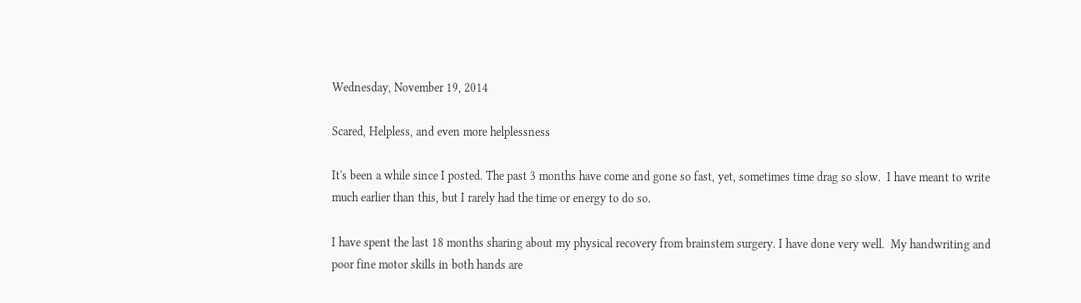Wednesday, November 19, 2014

Scared, Helpless, and even more helplessness

It's been a while since I posted. The past 3 months have come and gone so fast, yet, sometimes time drag so slow.  I have meant to write much earlier than this, but I rarely had the time or energy to do so.

I have spent the last 18 months sharing about my physical recovery from brainstem surgery. I have done very well.  My handwriting and poor fine motor skills in both hands are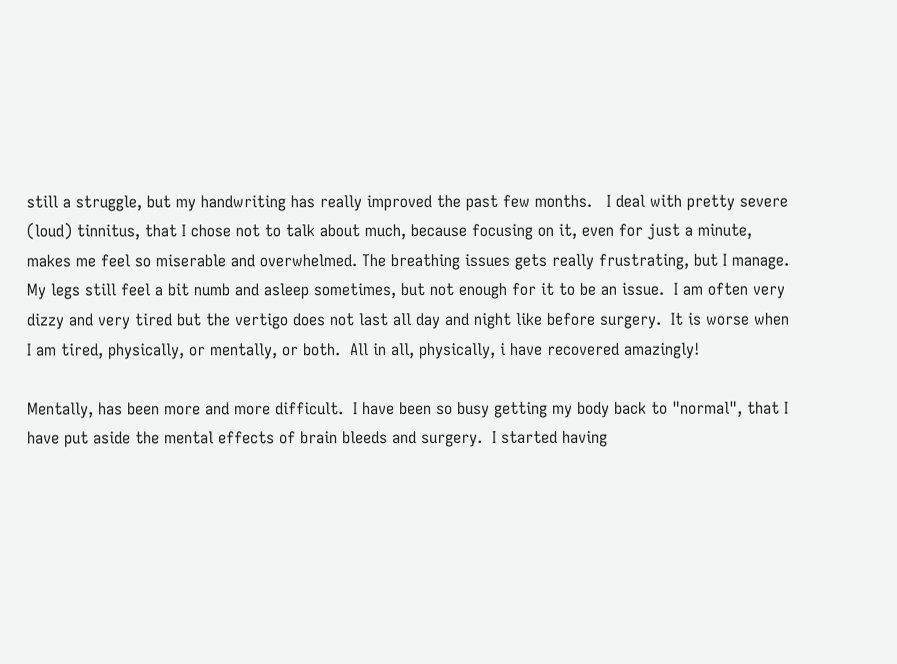still a struggle, but my handwriting has really improved the past few months.   I deal with pretty severe (loud) tinnitus, that I chose not to talk about much, because focusing on it, even for just a minute, makes me feel so miserable and overwhelmed. The breathing issues gets really frustrating, but I manage. My legs still feel a bit numb and asleep sometimes, but not enough for it to be an issue.  I am often very dizzy and very tired but the vertigo does not last all day and night like before surgery.  It is worse when I am tired, physically, or mentally, or both.  All in all, physically, i have recovered amazingly!

Mentally, has been more and more difficult.  I have been so busy getting my body back to "normal", that I have put aside the mental effects of brain bleeds and surgery.  I started having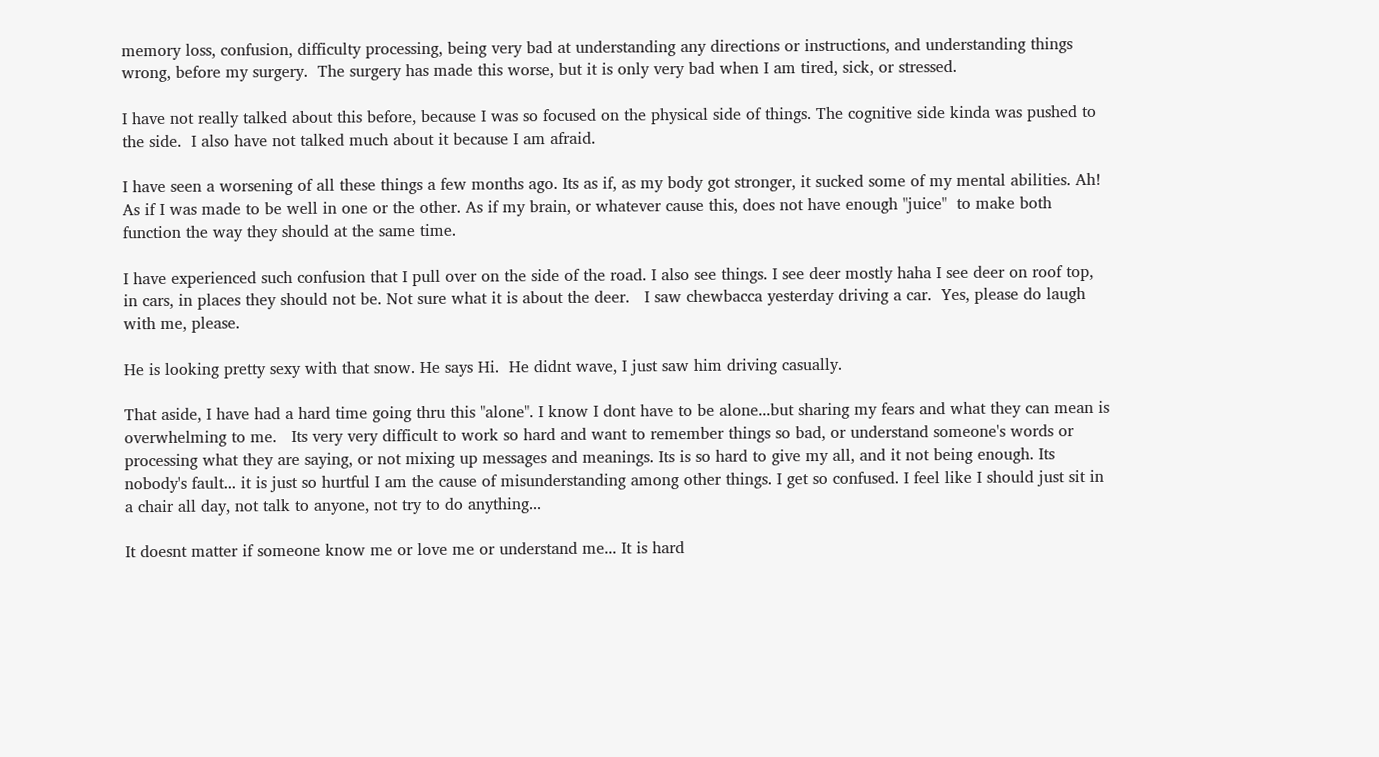memory loss, confusion, difficulty processing, being very bad at understanding any directions or instructions, and understanding things wrong, before my surgery.  The surgery has made this worse, but it is only very bad when I am tired, sick, or stressed.

I have not really talked about this before, because I was so focused on the physical side of things. The cognitive side kinda was pushed to the side.  I also have not talked much about it because I am afraid.

I have seen a worsening of all these things a few months ago. Its as if, as my body got stronger, it sucked some of my mental abilities. Ah! As if I was made to be well in one or the other. As if my brain, or whatever cause this, does not have enough "juice"  to make both function the way they should at the same time.

I have experienced such confusion that I pull over on the side of the road. I also see things. I see deer mostly haha I see deer on roof top, in cars, in places they should not be. Not sure what it is about the deer.   I saw chewbacca yesterday driving a car.  Yes, please do laugh with me, please.

He is looking pretty sexy with that snow. He says Hi.  He didnt wave, I just saw him driving casually.

That aside, I have had a hard time going thru this "alone". I know I dont have to be alone...but sharing my fears and what they can mean is overwhelming to me.   Its very very difficult to work so hard and want to remember things so bad, or understand someone's words or processing what they are saying, or not mixing up messages and meanings. Its is so hard to give my all, and it not being enough. Its nobody's fault... it is just so hurtful I am the cause of misunderstanding among other things. I get so confused. I feel like I should just sit in a chair all day, not talk to anyone, not try to do anything...

It doesnt matter if someone know me or love me or understand me... It is hard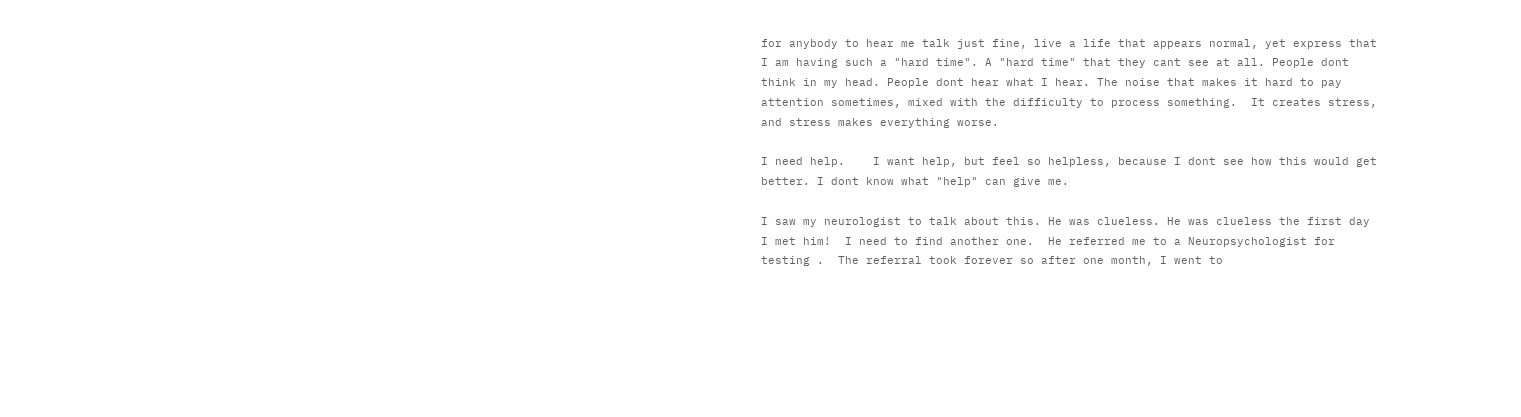for anybody to hear me talk just fine, live a life that appears normal, yet express that I am having such a "hard time". A "hard time" that they cant see at all. People dont think in my head. People dont hear what I hear. The noise that makes it hard to pay attention sometimes, mixed with the difficulty to process something.  It creates stress, and stress makes everything worse.

I need help.    I want help, but feel so helpless, because I dont see how this would get better. I dont know what "help" can give me.

I saw my neurologist to talk about this. He was clueless. He was clueless the first day I met him!  I need to find another one.  He referred me to a Neuropsychologist for testing .  The referral took forever so after one month, I went to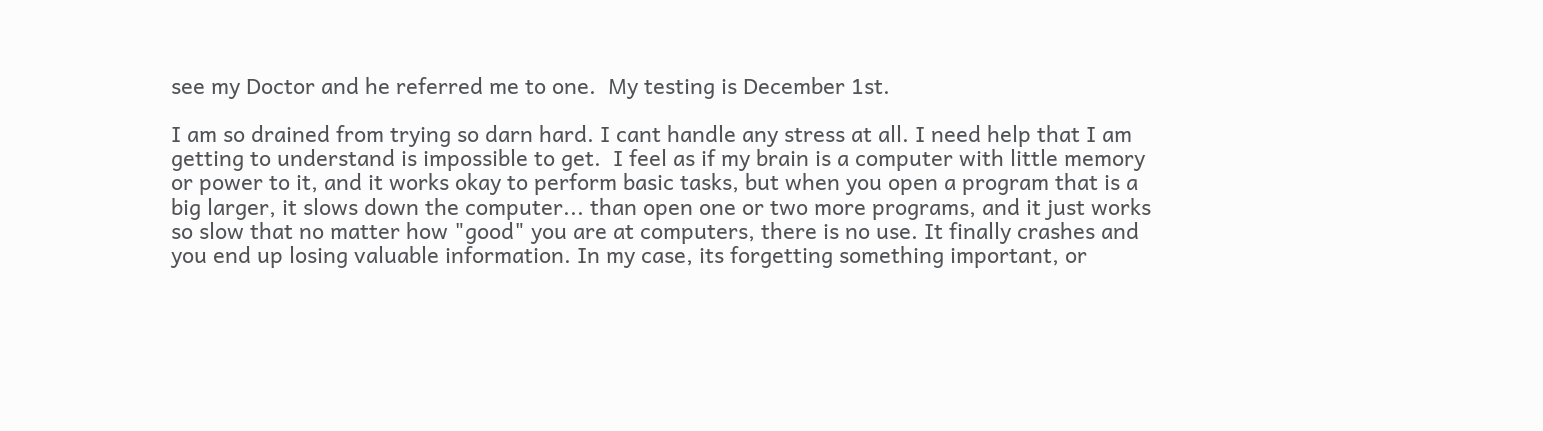see my Doctor and he referred me to one.  My testing is December 1st.

I am so drained from trying so darn hard. I cant handle any stress at all. I need help that I am getting to understand is impossible to get.  I feel as if my brain is a computer with little memory or power to it, and it works okay to perform basic tasks, but when you open a program that is a big larger, it slows down the computer... than open one or two more programs, and it just works so slow that no matter how "good" you are at computers, there is no use. It finally crashes and you end up losing valuable information. In my case, its forgetting something important, or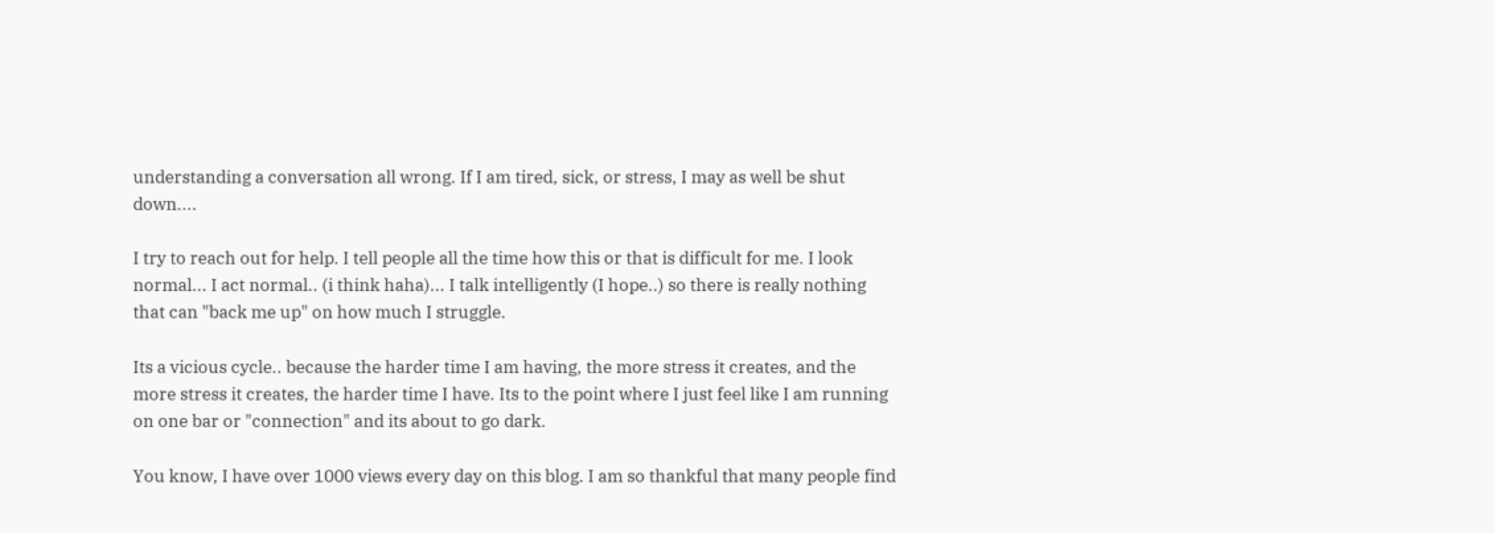understanding a conversation all wrong. If I am tired, sick, or stress, I may as well be shut down....

I try to reach out for help. I tell people all the time how this or that is difficult for me. I look normal... I act normal.. (i think haha)... I talk intelligently (I hope..) so there is really nothing that can "back me up" on how much I struggle.

Its a vicious cycle.. because the harder time I am having, the more stress it creates, and the more stress it creates, the harder time I have. Its to the point where I just feel like I am running on one bar or "connection" and its about to go dark.

You know, I have over 1000 views every day on this blog. I am so thankful that many people find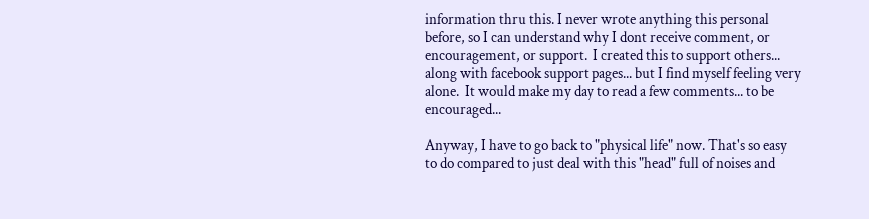information thru this. I never wrote anything this personal before, so I can understand why I dont receive comment, or encouragement, or support.  I created this to support others... along with facebook support pages... but I find myself feeling very alone.  It would make my day to read a few comments... to be encouraged...

Anyway, I have to go back to "physical life" now. That's so easy to do compared to just deal with this "head" full of noises and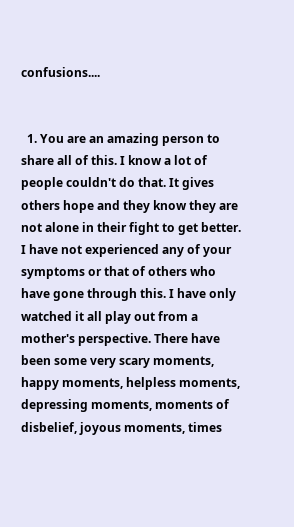confusions....


  1. You are an amazing person to share all of this. I know a lot of people couldn't do that. It gives others hope and they know they are not alone in their fight to get better. I have not experienced any of your symptoms or that of others who have gone through this. I have only watched it all play out from a mother's perspective. There have been some very scary moments, happy moments, helpless moments, depressing moments, moments of disbelief, joyous moments, times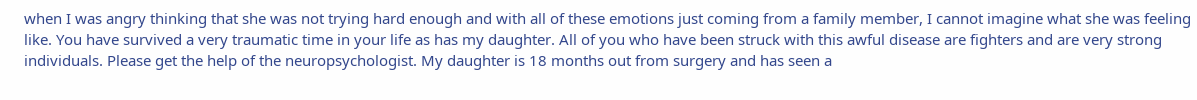when I was angry thinking that she was not trying hard enough and with all of these emotions just coming from a family member, I cannot imagine what she was feeling like. You have survived a very traumatic time in your life as has my daughter. All of you who have been struck with this awful disease are fighters and are very strong individuals. Please get the help of the neuropsychologist. My daughter is 18 months out from surgery and has seen a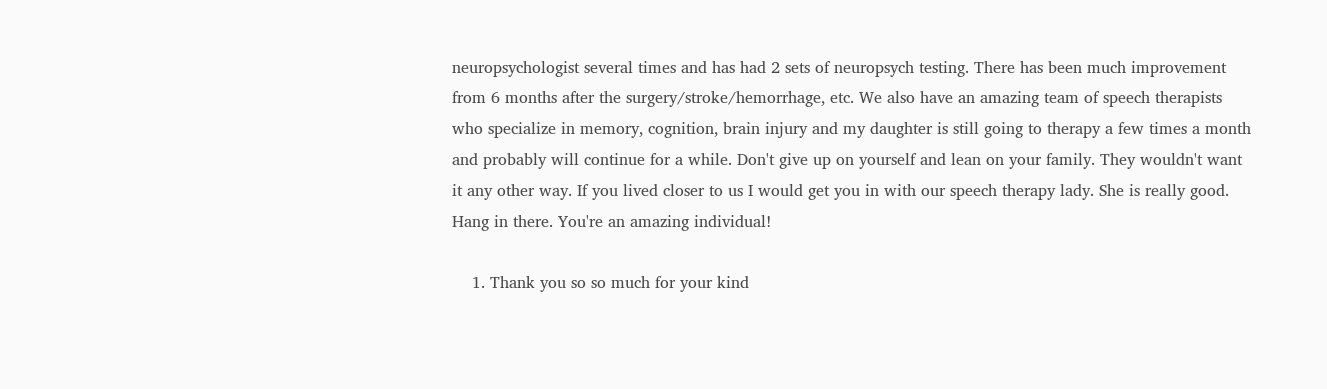neuropsychologist several times and has had 2 sets of neuropsych testing. There has been much improvement from 6 months after the surgery/stroke/hemorrhage, etc. We also have an amazing team of speech therapists who specialize in memory, cognition, brain injury and my daughter is still going to therapy a few times a month and probably will continue for a while. Don't give up on yourself and lean on your family. They wouldn't want it any other way. If you lived closer to us I would get you in with our speech therapy lady. She is really good. Hang in there. You're an amazing individual!

    1. Thank you so so much for your kind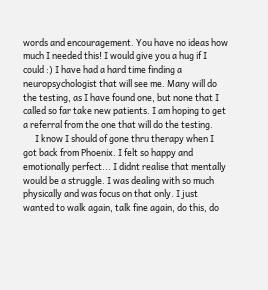words and encouragement. You have no ideas how much I needed this! I would give you a hug if I could :) I have had a hard time finding a neuropsychologist that will see me. Many will do the testing, as I have found one, but none that I called so far take new patients. I am hoping to get a referral from the one that will do the testing.
      I know I should of gone thru therapy when I got back from Phoenix. I felt so happy and emotionally perfect... I didnt realise that mentally would be a struggle. I was dealing with so much physically and was focus on that only. I just wanted to walk again, talk fine again, do this, do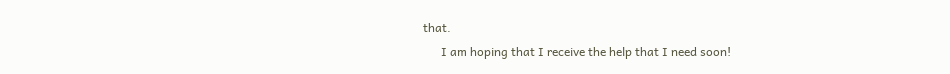that.
      I am hoping that I receive the help that I need soon!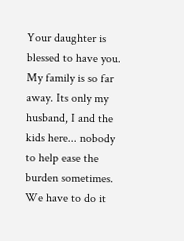Your daughter is blessed to have you. My family is so far away. Its only my husband, I and the kids here... nobody to help ease the burden sometimes. We have to do it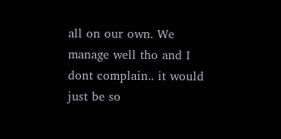all on our own. We manage well tho and I dont complain.. it would just be so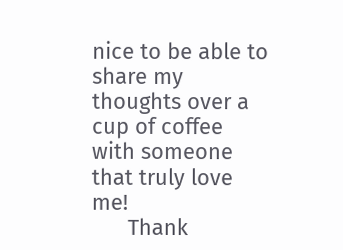nice to be able to share my thoughts over a cup of coffee with someone that truly love me!
      Thank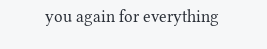you again for everything